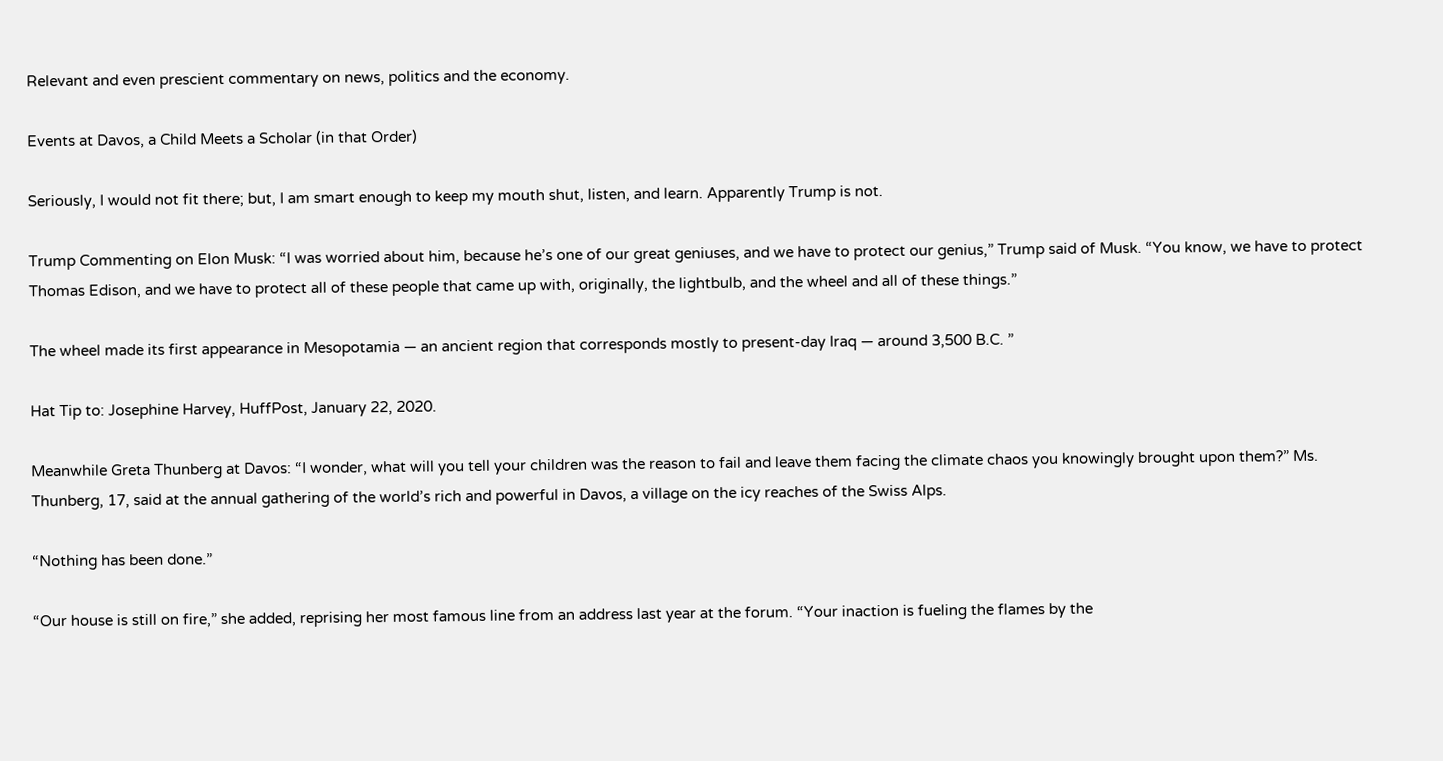Relevant and even prescient commentary on news, politics and the economy.

Events at Davos, a Child Meets a Scholar (in that Order)

Seriously, I would not fit there; but, I am smart enough to keep my mouth shut, listen, and learn. Apparently Trump is not.

Trump Commenting on Elon Musk: “I was worried about him, because he’s one of our great geniuses, and we have to protect our genius,” Trump said of Musk. “You know, we have to protect Thomas Edison, and we have to protect all of these people that came up with, originally, the lightbulb, and the wheel and all of these things.”

The wheel made its first appearance in Mesopotamia — an ancient region that corresponds mostly to present-day Iraq — around 3,500 B.C. ”

Hat Tip to: Josephine Harvey, HuffPost, January 22, 2020.

Meanwhile Greta Thunberg at Davos: “I wonder, what will you tell your children was the reason to fail and leave them facing the climate chaos you knowingly brought upon them?” Ms. Thunberg, 17, said at the annual gathering of the world’s rich and powerful in Davos, a village on the icy reaches of the Swiss Alps.

“Nothing has been done.”

“Our house is still on fire,” she added, reprising her most famous line from an address last year at the forum. “Your inaction is fueling the flames by the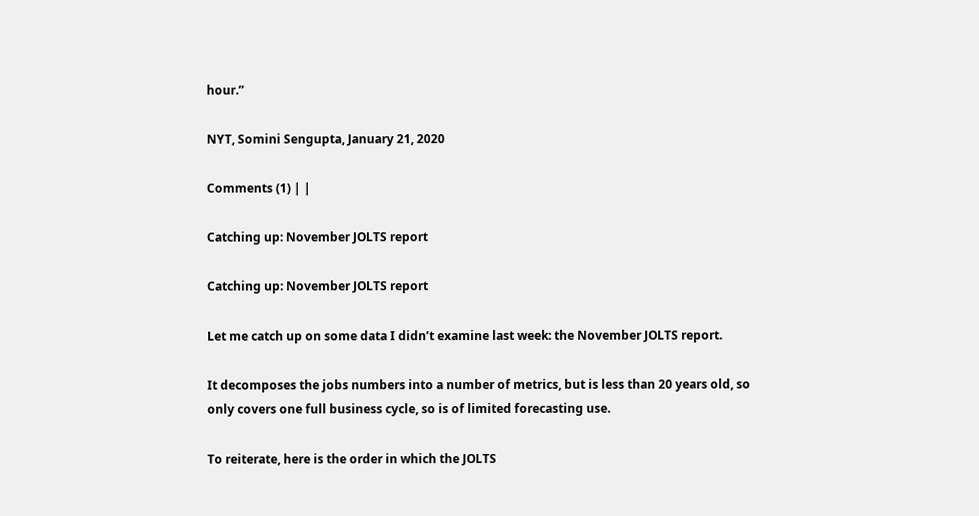hour.”

NYT, Somini Sengupta, January 21, 2020

Comments (1) | |

Catching up: November JOLTS report

Catching up: November JOLTS report

Let me catch up on some data I didn’t examine last week: the November JOLTS report.

It decomposes the jobs numbers into a number of metrics, but is less than 20 years old, so only covers one full business cycle, so is of limited forecasting use.

To reiterate, here is the order in which the JOLTS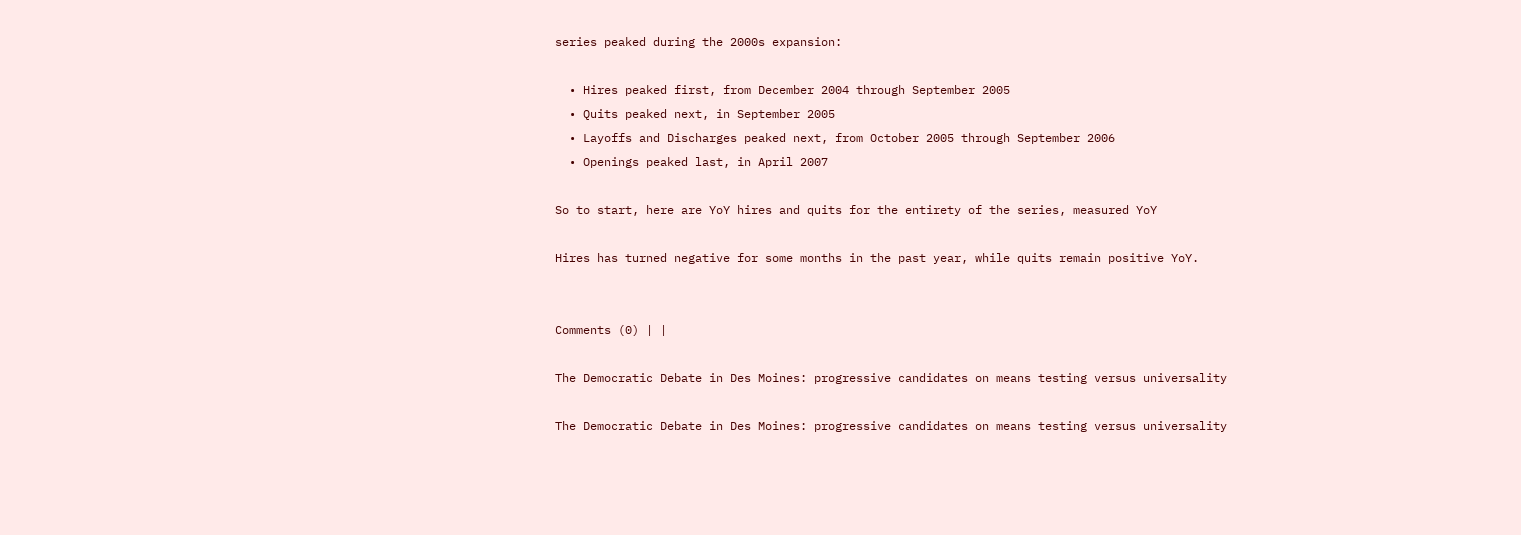series peaked during the 2000s expansion:

  • Hires peaked first, from December 2004 through September 2005
  • Quits peaked next, in September 2005
  • Layoffs and Discharges peaked next, from October 2005 through September 2006
  • Openings peaked last, in April 2007

So to start, here are YoY hires and quits for the entirety of the series, measured YoY

Hires has turned negative for some months in the past year, while quits remain positive YoY.


Comments (0) | |

The Democratic Debate in Des Moines: progressive candidates on means testing versus universality

The Democratic Debate in Des Moines: progressive candidates on means testing versus universality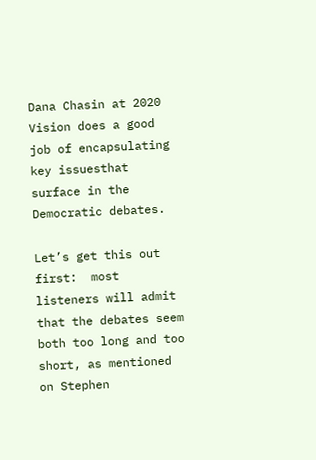Dana Chasin at 2020 Vision does a good job of encapsulating key issuesthat surface in the Democratic debates.

Let’s get this out first:  most listeners will admit that the debates seem both too long and too short, as mentioned on Stephen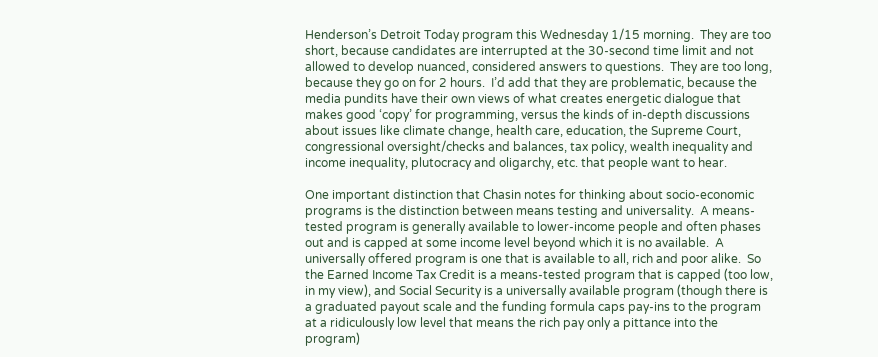Henderson’s Detroit Today program this Wednesday 1/15 morning.  They are too short, because candidates are interrupted at the 30-second time limit and not allowed to develop nuanced, considered answers to questions.  They are too long, because they go on for 2 hours.  I’d add that they are problematic, because the media pundits have their own views of what creates energetic dialogue that makes good ‘copy’ for programming, versus the kinds of in-depth discussions about issues like climate change, health care, education, the Supreme Court, congressional oversight/checks and balances, tax policy, wealth inequality and income inequality, plutocracy and oligarchy, etc. that people want to hear.

One important distinction that Chasin notes for thinking about socio-economic programs is the distinction between means testing and universality.  A means-tested program is generally available to lower-income people and often phases out and is capped at some income level beyond which it is no available.  A universally offered program is one that is available to all, rich and poor alike.  So the Earned Income Tax Credit is a means-tested program that is capped (too low, in my view), and Social Security is a universally available program (though there is a graduated payout scale and the funding formula caps pay-ins to the program at a ridiculously low level that means the rich pay only a pittance into the program)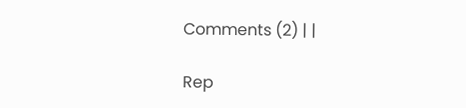Comments (2) | |

Rep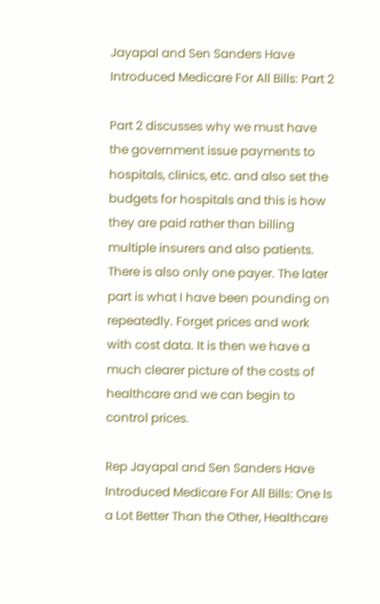Jayapal and Sen Sanders Have Introduced Medicare For All Bills: Part 2

Part 2 discusses why we must have the government issue payments to hospitals, clinics, etc. and also set the budgets for hospitals and this is how they are paid rather than billing multiple insurers and also patients. There is also only one payer. The later part is what I have been pounding on repeatedly. Forget prices and work with cost data. It is then we have a much clearer picture of the costs of healthcare and we can begin to control prices.

Rep Jayapal and Sen Sanders Have Introduced Medicare For All Bills: One Is a Lot Better Than the Other, Healthcare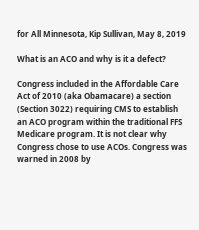for All Minnesota, Kip Sullivan, May 8, 2019

What is an ACO and why is it a defect?

Congress included in the Affordable Care Act of 2010 (aka Obamacare) a section (Section 3022) requiring CMS to establish an ACO program within the traditional FFS Medicare program. It is not clear why Congress chose to use ACOs. Congress was warned in 2008 by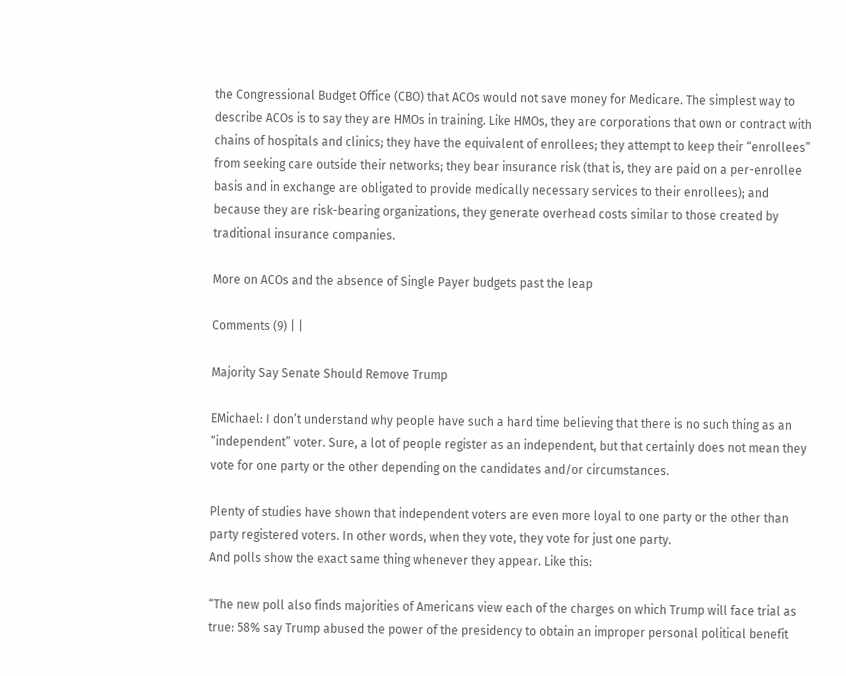the Congressional Budget Office (CBO) that ACOs would not save money for Medicare. The simplest way to describe ACOs is to say they are HMOs in training. Like HMOs, they are corporations that own or contract with chains of hospitals and clinics; they have the equivalent of enrollees; they attempt to keep their “enrollees” from seeking care outside their networks; they bear insurance risk (that is, they are paid on a per-enrollee basis and in exchange are obligated to provide medically necessary services to their enrollees); and because they are risk-bearing organizations, they generate overhead costs similar to those created by traditional insurance companies.

More on ACOs and the absence of Single Payer budgets past the leap

Comments (9) | |

Majority Say Senate Should Remove Trump

EMichael: I don’t understand why people have such a hard time believing that there is no such thing as an “independent” voter. Sure, a lot of people register as an independent, but that certainly does not mean they vote for one party or the other depending on the candidates and/or circumstances.

Plenty of studies have shown that independent voters are even more loyal to one party or the other than party registered voters. In other words, when they vote, they vote for just one party.
And polls show the exact same thing whenever they appear. Like this:

“The new poll also finds majorities of Americans view each of the charges on which Trump will face trial as true: 58% say Trump abused the power of the presidency to obtain an improper personal political benefit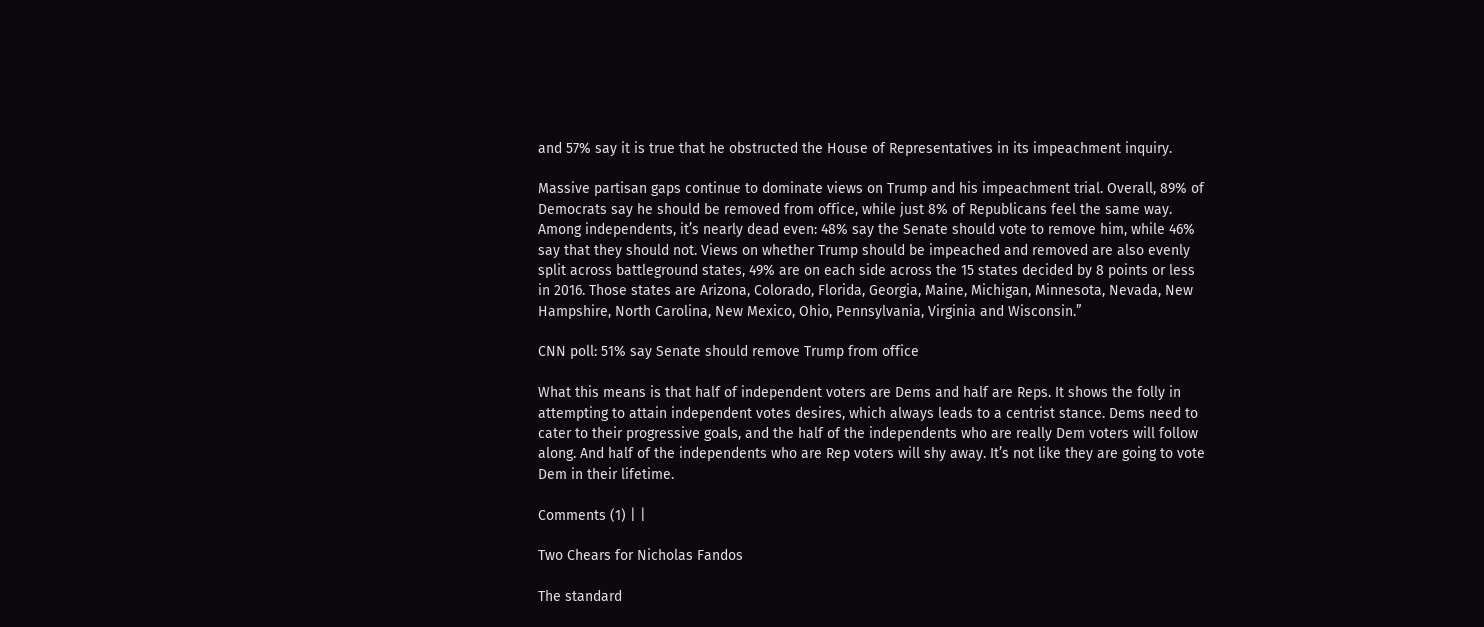and 57% say it is true that he obstructed the House of Representatives in its impeachment inquiry.

Massive partisan gaps continue to dominate views on Trump and his impeachment trial. Overall, 89% of Democrats say he should be removed from office, while just 8% of Republicans feel the same way. Among independents, it’s nearly dead even: 48% say the Senate should vote to remove him, while 46% say that they should not. Views on whether Trump should be impeached and removed are also evenly split across battleground states, 49% are on each side across the 15 states decided by 8 points or less in 2016. Those states are Arizona, Colorado, Florida, Georgia, Maine, Michigan, Minnesota, Nevada, New Hampshire, North Carolina, New Mexico, Ohio, Pennsylvania, Virginia and Wisconsin.”

CNN poll: 51% say Senate should remove Trump from office

What this means is that half of independent voters are Dems and half are Reps. It shows the folly in attempting to attain independent votes desires, which always leads to a centrist stance. Dems need to cater to their progressive goals, and the half of the independents who are really Dem voters will follow along. And half of the independents who are Rep voters will shy away. It’s not like they are going to vote Dem in their lifetime.

Comments (1) | |

Two Chears for Nicholas Fandos

The standard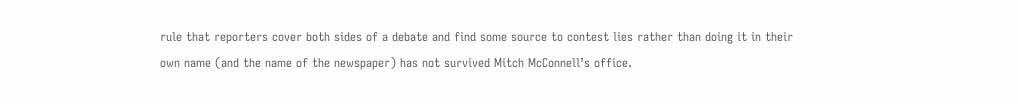rule that reporters cover both sides of a debate and find some source to contest lies rather than doing it in their own name (and the name of the newspaper) has not survived Mitch McConnell’s office.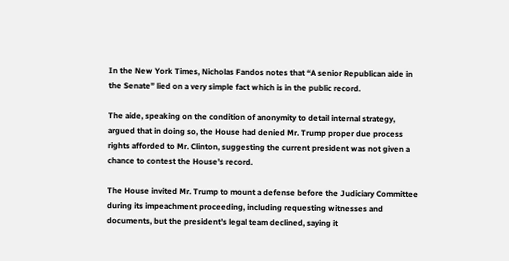In the New York Times, Nicholas Fandos notes that “A senior Republican aide in the Senate” lied on a very simple fact which is in the public record.

The aide, speaking on the condition of anonymity to detail internal strategy, argued that in doing so, the House had denied Mr. Trump proper due process rights afforded to Mr. Clinton, suggesting the current president was not given a chance to contest the House’s record.

The House invited Mr. Trump to mount a defense before the Judiciary Committee during its impeachment proceeding, including requesting witnesses and documents, but the president’s legal team declined, saying it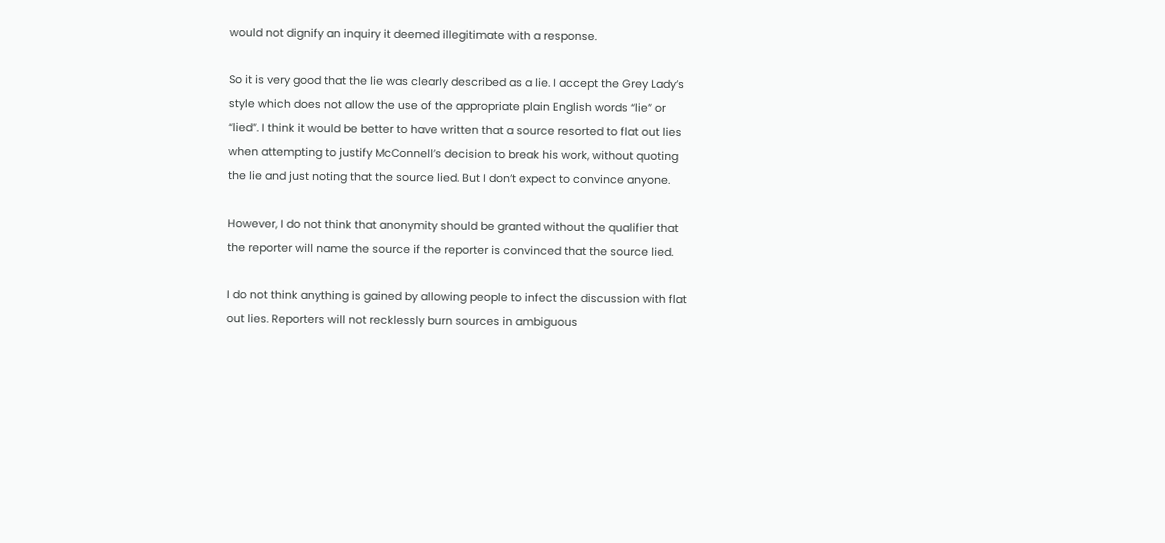would not dignify an inquiry it deemed illegitimate with a response.

So it is very good that the lie was clearly described as a lie. I accept the Grey Lady’s style which does not allow the use of the appropriate plain English words “lie” or “lied”. I think it would be better to have written that a source resorted to flat out lies when attempting to justify McConnell’s decision to break his work, without quoting the lie and just noting that the source lied. But I don’t expect to convince anyone.

However, I do not think that anonymity should be granted without the qualifier that the reporter will name the source if the reporter is convinced that the source lied.

I do not think anything is gained by allowing people to infect the discussion with flat out lies. Reporters will not recklessly burn sources in ambiguous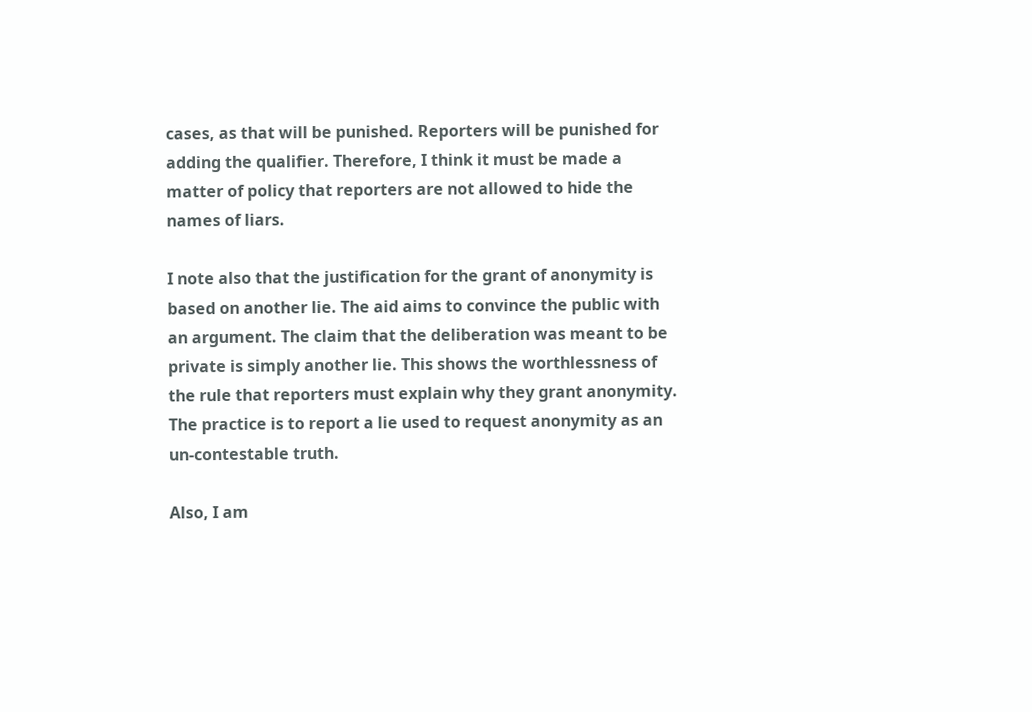cases, as that will be punished. Reporters will be punished for adding the qualifier. Therefore, I think it must be made a matter of policy that reporters are not allowed to hide the names of liars.

I note also that the justification for the grant of anonymity is based on another lie. The aid aims to convince the public with an argument. The claim that the deliberation was meant to be private is simply another lie. This shows the worthlessness of the rule that reporters must explain why they grant anonymity. The practice is to report a lie used to request anonymity as an un-contestable truth.

Also, I am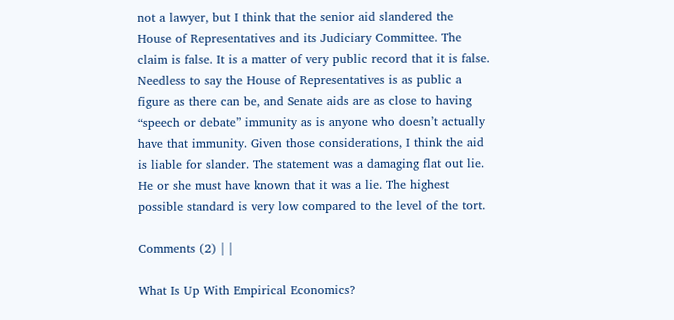not a lawyer, but I think that the senior aid slandered the House of Representatives and its Judiciary Committee. The claim is false. It is a matter of very public record that it is false. Needless to say the House of Representatives is as public a figure as there can be, and Senate aids are as close to having “speech or debate” immunity as is anyone who doesn’t actually have that immunity. Given those considerations, I think the aid is liable for slander. The statement was a damaging flat out lie. He or she must have known that it was a lie. The highest possible standard is very low compared to the level of the tort.

Comments (2) | |

What Is Up With Empirical Economics?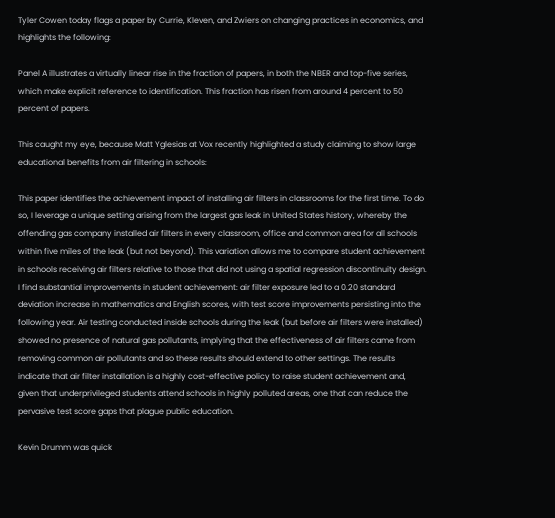Tyler Cowen today flags a paper by Currie, Kleven, and Zwiers on changing practices in economics, and highlights the following:

Panel A illustrates a virtually linear rise in the fraction of papers, in both the NBER and top-five series, which make explicit reference to identification. This fraction has risen from around 4 percent to 50 percent of papers.

This caught my eye, because Matt Yglesias at Vox recently highlighted a study claiming to show large educational benefits from air filtering in schools:

This paper identifies the achievement impact of installing air filters in classrooms for the first time. To do so, I leverage a unique setting arising from the largest gas leak in United States history, whereby the offending gas company installed air filters in every classroom, office and common area for all schools within five miles of the leak (but not beyond). This variation allows me to compare student achievement in schools receiving air filters relative to those that did not using a spatial regression discontinuity design. I find substantial improvements in student achievement: air filter exposure led to a 0.20 standard deviation increase in mathematics and English scores, with test score improvements persisting into the following year. Air testing conducted inside schools during the leak (but before air filters were installed) showed no presence of natural gas pollutants, implying that the effectiveness of air filters came from removing common air pollutants and so these results should extend to other settings. The results indicate that air filter installation is a highly cost-effective policy to raise student achievement and, given that underprivileged students attend schools in highly polluted areas, one that can reduce the pervasive test score gaps that plague public education.

Kevin Drumm was quick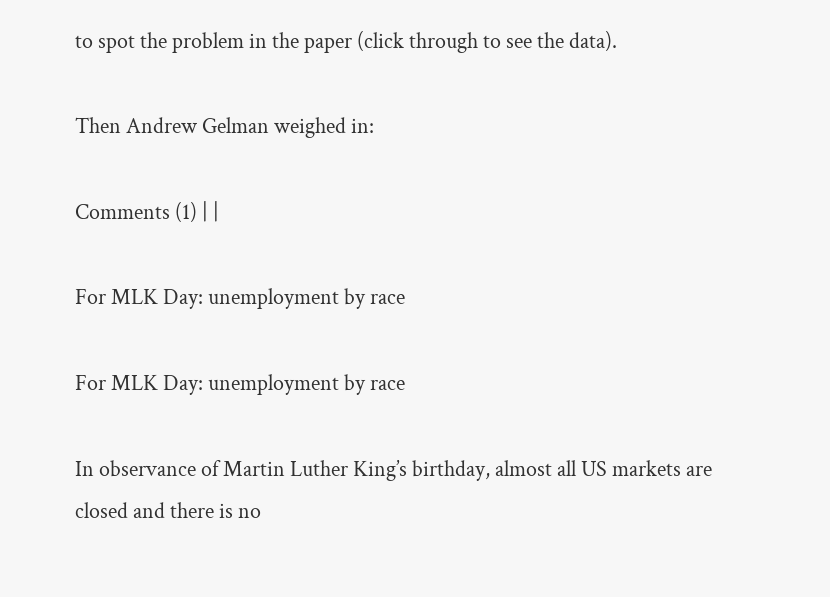to spot the problem in the paper (click through to see the data).

Then Andrew Gelman weighed in:

Comments (1) | |

For MLK Day: unemployment by race

For MLK Day: unemployment by race

In observance of Martin Luther King’s birthday, almost all US markets are closed and there is no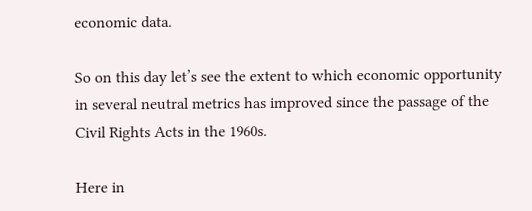economic data.

So on this day let’s see the extent to which economic opportunity in several neutral metrics has improved since the passage of the Civil Rights Acts in the 1960s.

Here in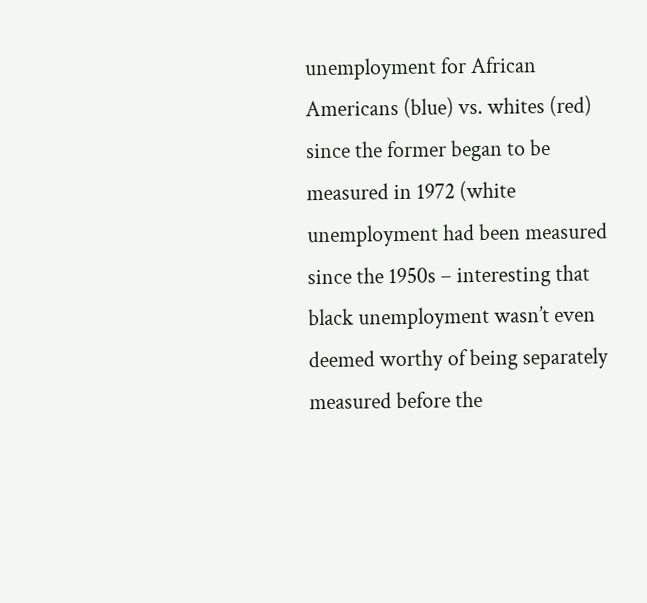unemployment for African Americans (blue) vs. whites (red) since the former began to be measured in 1972 (white unemployment had been measured since the 1950s – interesting that black unemployment wasn’t even deemed worthy of being separately measured before the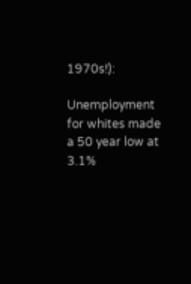1970s!):

Unemployment for whites made a 50 year low at 3.1%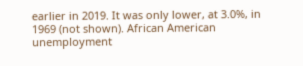earlier in 2019. It was only lower, at 3.0%, in 1969 (not shown). African American unemployment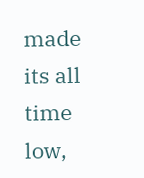made its all time low,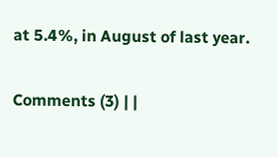at 5.4%, in August of last year.

Comments (3) | |